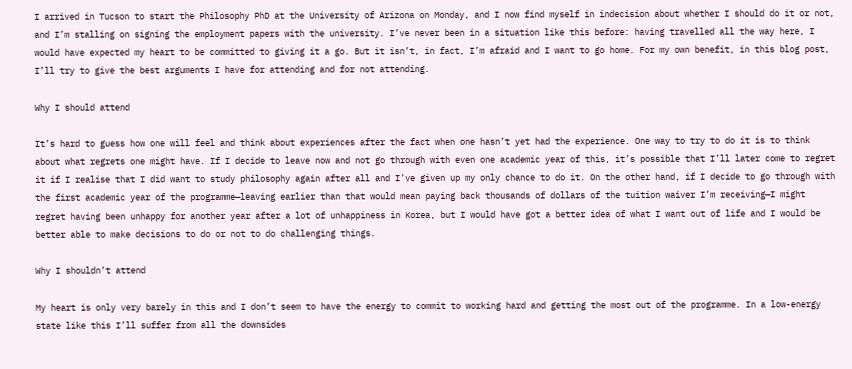I arrived in Tucson to start the Philosophy PhD at the University of Arizona on Monday, and I now find myself in indecision about whether I should do it or not, and I’m stalling on signing the employment papers with the university. I’ve never been in a situation like this before: having travelled all the way here, I would have expected my heart to be committed to giving it a go. But it isn’t, in fact, I’m afraid and I want to go home. For my own benefit, in this blog post, I’ll try to give the best arguments I have for attending and for not attending.

Why I should attend

It’s hard to guess how one will feel and think about experiences after the fact when one hasn’t yet had the experience. One way to try to do it is to think about what regrets one might have. If I decide to leave now and not go through with even one academic year of this, it’s possible that I’ll later come to regret it if I realise that I did want to study philosophy again after all and I’ve given up my only chance to do it. On the other hand, if I decide to go through with the first academic year of the programme—leaving earlier than that would mean paying back thousands of dollars of the tuition waiver I’m receiving—I might regret having been unhappy for another year after a lot of unhappiness in Korea, but I would have got a better idea of what I want out of life and I would be better able to make decisions to do or not to do challenging things.

Why I shouldn’t attend

My heart is only very barely in this and I don’t seem to have the energy to commit to working hard and getting the most out of the programme. In a low-energy state like this I’ll suffer from all the downsides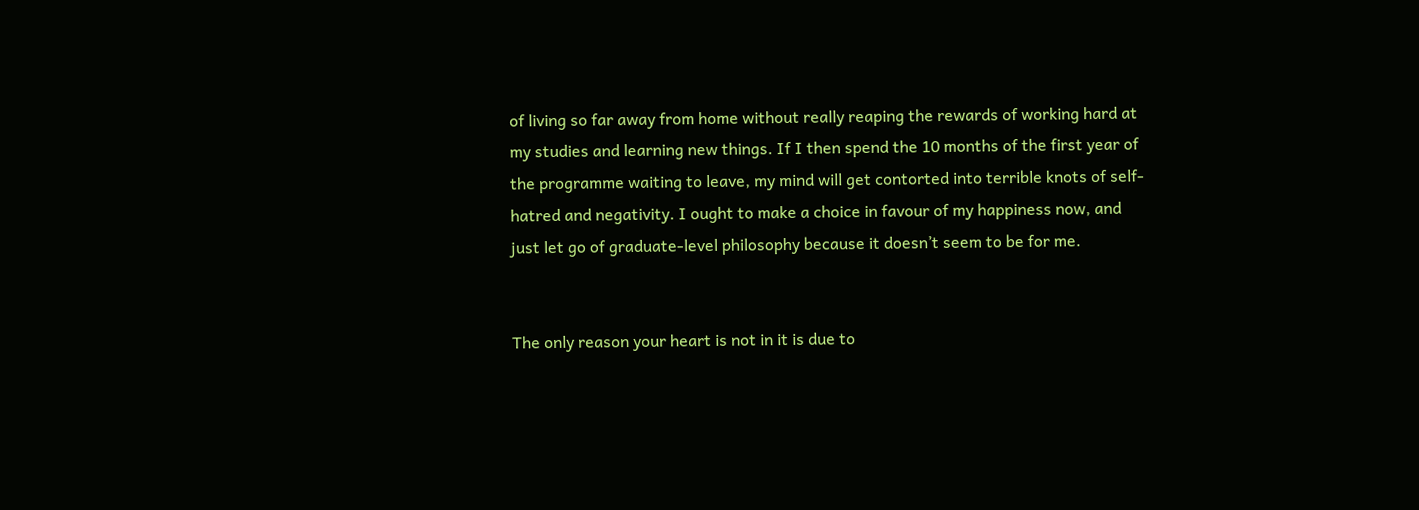of living so far away from home without really reaping the rewards of working hard at my studies and learning new things. If I then spend the 10 months of the first year of the programme waiting to leave, my mind will get contorted into terrible knots of self-hatred and negativity. I ought to make a choice in favour of my happiness now, and just let go of graduate-level philosophy because it doesn’t seem to be for me.


The only reason your heart is not in it is due to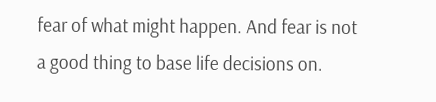fear of what might happen. And fear is not a good thing to base life decisions on.